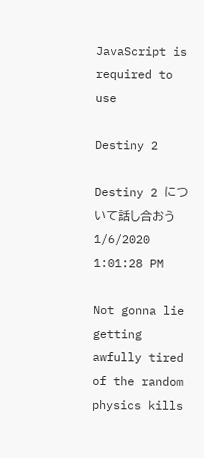JavaScript is required to use

Destiny 2

Destiny 2 について話し合おう
1/6/2020 1:01:28 PM

Not gonna lie getting awfully tired of the random physics kills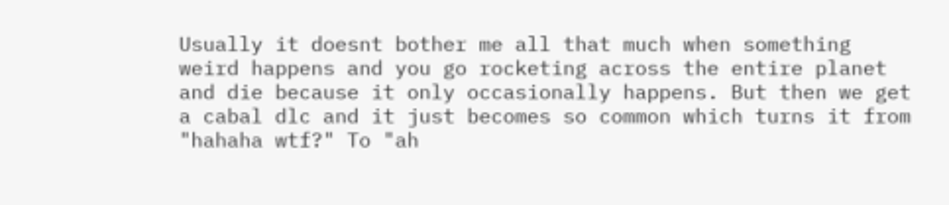Usually it doesnt bother me all that much when something weird happens and you go rocketing across the entire planet and die because it only occasionally happens. But then we get a cabal dlc and it just becomes so common which turns it from "hahaha wtf?" To "ah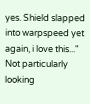yes. Shield slapped into warpspeed yet again, i love this..." Not particularly looking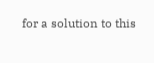for a solution to this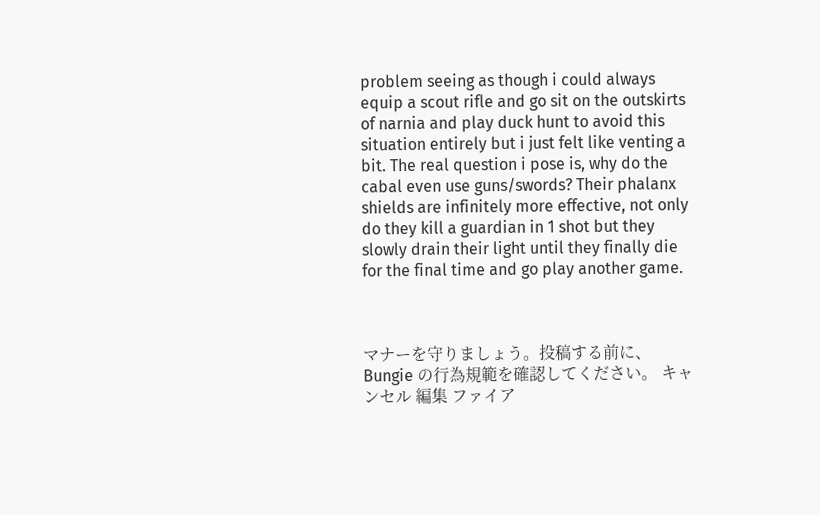problem seeing as though i could always equip a scout rifle and go sit on the outskirts of narnia and play duck hunt to avoid this situation entirely but i just felt like venting a bit. The real question i pose is, why do the cabal even use guns/swords? Their phalanx shields are infinitely more effective, not only do they kill a guardian in 1 shot but they slowly drain their light until they finally die for the final time and go play another game.



マナーを守りましょう。投稿する前に、Bungie の行為規範を確認してください。 キャンセル 編集 ファイア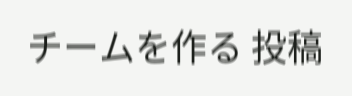チームを作る 投稿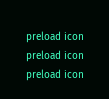preload icon
preload icon
preload icon